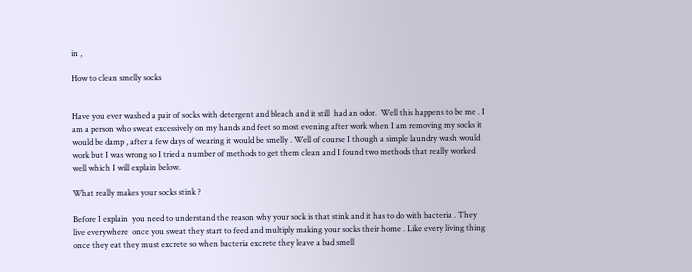in ,

How to clean smelly socks


Have you ever washed a pair of socks with detergent and bleach and it still  had an odor.  Well this happens to be me . I am a person who sweat excessively on my hands and feet so most evening after work when I am removing my socks it would be damp , after a few days of wearing it would be smelly . Well of course I though a simple laundry wash would work but I was wrong so I tried a number of methods to get them clean and I found two methods that really worked well which I will explain below.

What really makes your socks stink ?

Before I explain  you need to understand the reason why your sock is that stink and it has to do with bacteria . They live everywhere  once you sweat they start to feed and multiply making your socks their home . Like every living thing once they eat they must excrete so when bacteria excrete they leave a bad smell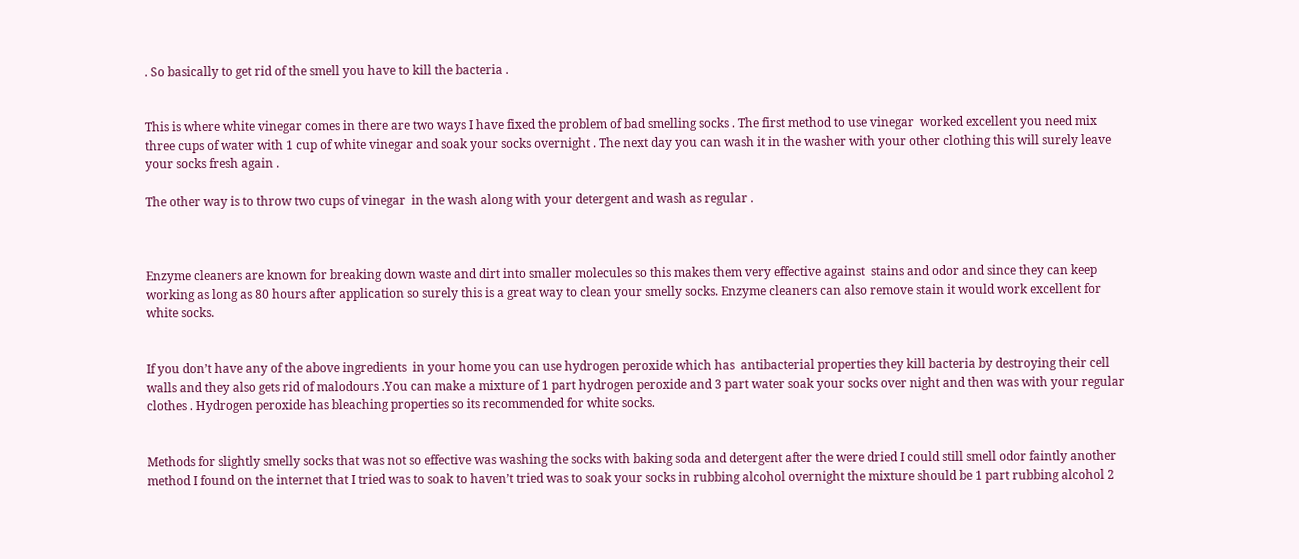. So basically to get rid of the smell you have to kill the bacteria .


This is where white vinegar comes in there are two ways I have fixed the problem of bad smelling socks . The first method to use vinegar  worked excellent you need mix three cups of water with 1 cup of white vinegar and soak your socks overnight . The next day you can wash it in the washer with your other clothing this will surely leave your socks fresh again .

The other way is to throw two cups of vinegar  in the wash along with your detergent and wash as regular .



Enzyme cleaners are known for breaking down waste and dirt into smaller molecules so this makes them very effective against  stains and odor and since they can keep working as long as 80 hours after application so surely this is a great way to clean your smelly socks. Enzyme cleaners can also remove stain it would work excellent for white socks.


If you don’t have any of the above ingredients  in your home you can use hydrogen peroxide which has  antibacterial properties they kill bacteria by destroying their cell walls and they also gets rid of malodours .You can make a mixture of 1 part hydrogen peroxide and 3 part water soak your socks over night and then was with your regular clothes . Hydrogen peroxide has bleaching properties so its recommended for white socks.


Methods for slightly smelly socks that was not so effective was washing the socks with baking soda and detergent after the were dried I could still smell odor faintly another method I found on the internet that I tried was to soak to haven’t tried was to soak your socks in rubbing alcohol overnight the mixture should be 1 part rubbing alcohol 2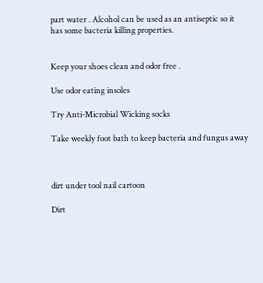part water . Alcohol can be used as an antiseptic so it has some bacteria killing properties.


Keep your shoes clean and odor free .

Use odor eating insoles

Try Anti-Microbial Wicking socks

Take weekly foot bath to keep bacteria and fungus away



dirt under tool nail cartoon

Dirt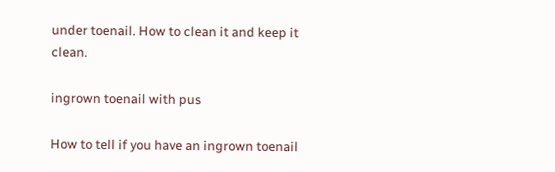under toenail. How to clean it and keep it clean.

ingrown toenail with pus

How to tell if you have an ingrown toenail